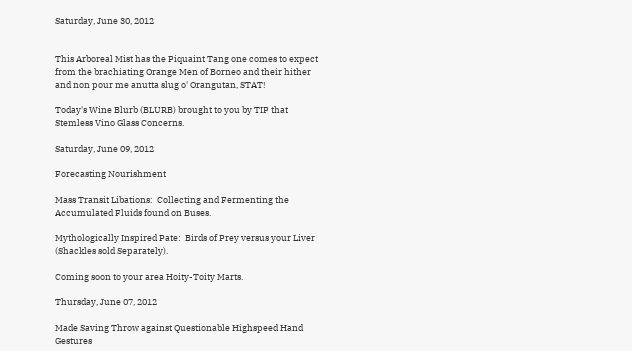Saturday, June 30, 2012


This Arboreal Mist has the Piquaint Tang one comes to expect from the brachiating Orange Men of Borneo and their hither and non pour me anutta slug o' Orangutan, STAT!

Today's Wine Blurb (BLURB) brought to you by TIP that Stemless Vino Glass Concerns.

Saturday, June 09, 2012

Forecasting Nourishment

Mass Transit Libations:  Collecting and Fermenting the Accumulated Fluids found on Buses.

Mythologically Inspired Pate:  Birds of Prey versus your Liver (Shackles sold Separately).

Coming soon to your area Hoity-Toity Marts.

Thursday, June 07, 2012

Made Saving Throw against Questionable Highspeed Hand Gestures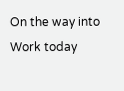On the way into Work today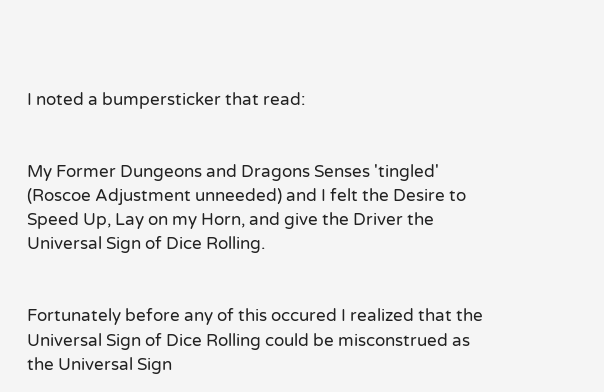I noted a bumpersticker that read:


My Former Dungeons and Dragons Senses 'tingled' (Roscoe Adjustment unneeded) and I felt the Desire to Speed Up, Lay on my Horn, and give the Driver the Universal Sign of Dice Rolling.


Fortunately before any of this occured I realized that the Universal Sign of Dice Rolling could be misconstrued as the Universal Sign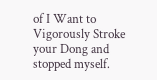of I Want to Vigorously Stroke your Dong and stopped myself.